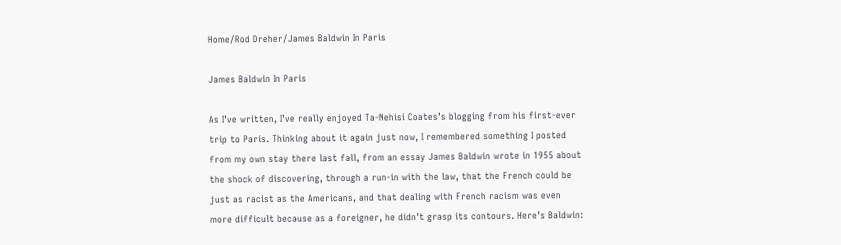Home/Rod Dreher/James Baldwin In Paris

James Baldwin In Paris

As I’ve written, I’ve really enjoyed Ta-Nehisi Coates’s blogging from his first-ever trip to Paris. Thinking about it again just now, I remembered something I posted from my own stay there last fall, from an essay James Baldwin wrote in 1955 about the shock of discovering, through a run-in with the law, that the French could be just as racist as the Americans, and that dealing with French racism was even more difficult because as a foreigner, he didn’t grasp its contours. Here’s Baldwin: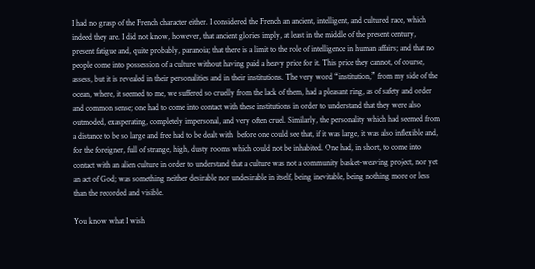I had no grasp of the French character either. I considered the French an ancient, intelligent, and cultured race, which indeed they are. I did not know, however, that ancient glories imply, at least in the middle of the present century, present fatigue and, quite probably, paranoia; that there is a limit to the role of intelligence in human affairs; and that no people come into possession of a culture without having paid a heavy price for it. This price they cannot, of course, assess, but it is revealed in their personalities and in their institutions. The very word “institution,” from my side of the ocean, where, it seemed to me, we suffered so cruelly from the lack of them, had a pleasant ring, as of safety and order and common sense; one had to come into contact with these institutions in order to understand that they were also outmoded, exasperating, completely impersonal, and very often cruel. Similarly, the personality which had seemed from a distance to be so large and free had to be dealt with  before one could see that, if it was large, it was also inflexible and, for the foreigner, full of strange, high, dusty rooms which could not be inhabited. One had, in short, to come into contact with an alien culture in order to understand that a culture was not a community basket-weaving project, nor yet an act of God; was something neither desirable nor undesirable in itself, being inevitable, being nothing more or less than the recorded and visible.

You know what I wish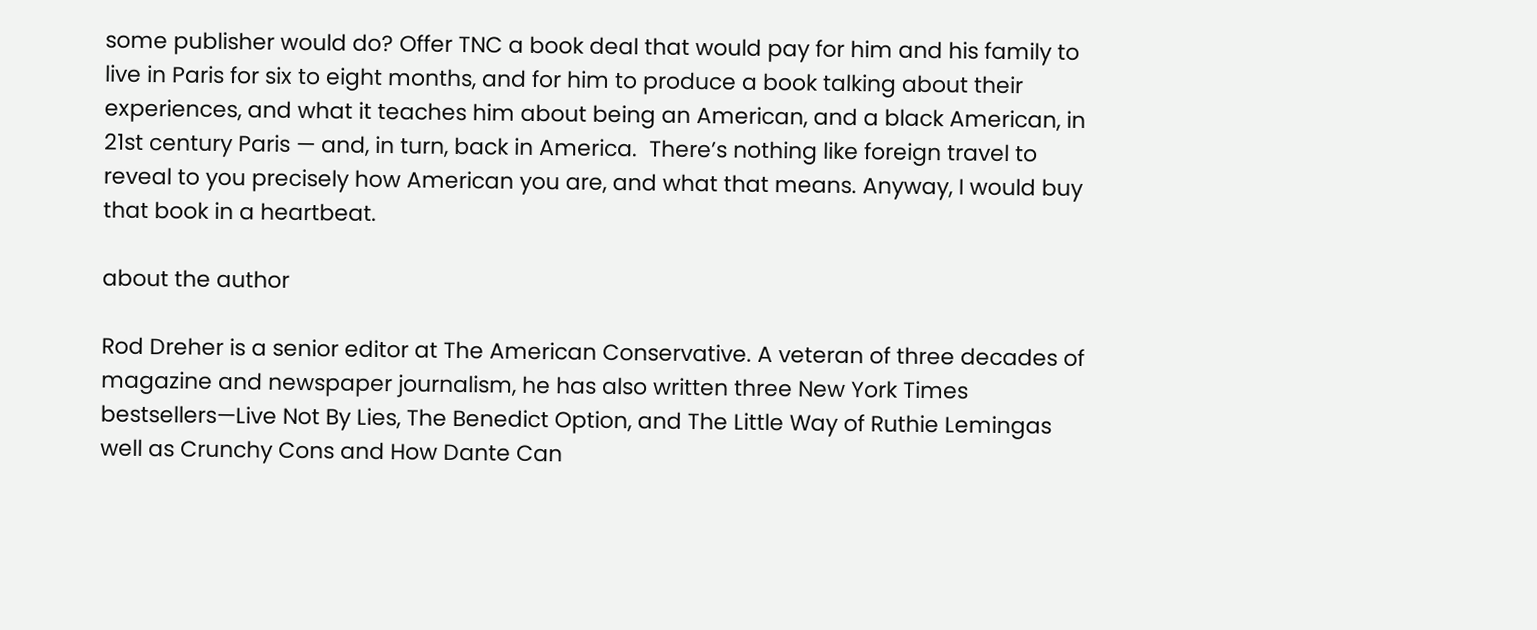some publisher would do? Offer TNC a book deal that would pay for him and his family to live in Paris for six to eight months, and for him to produce a book talking about their experiences, and what it teaches him about being an American, and a black American, in 21st century Paris — and, in turn, back in America.  There’s nothing like foreign travel to reveal to you precisely how American you are, and what that means. Anyway, I would buy that book in a heartbeat.

about the author

Rod Dreher is a senior editor at The American Conservative. A veteran of three decades of magazine and newspaper journalism, he has also written three New York Times bestsellers—Live Not By Lies, The Benedict Option, and The Little Way of Ruthie Lemingas well as Crunchy Cons and How Dante Can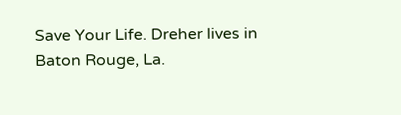Save Your Life. Dreher lives in Baton Rouge, La.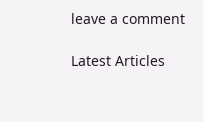leave a comment

Latest Articles